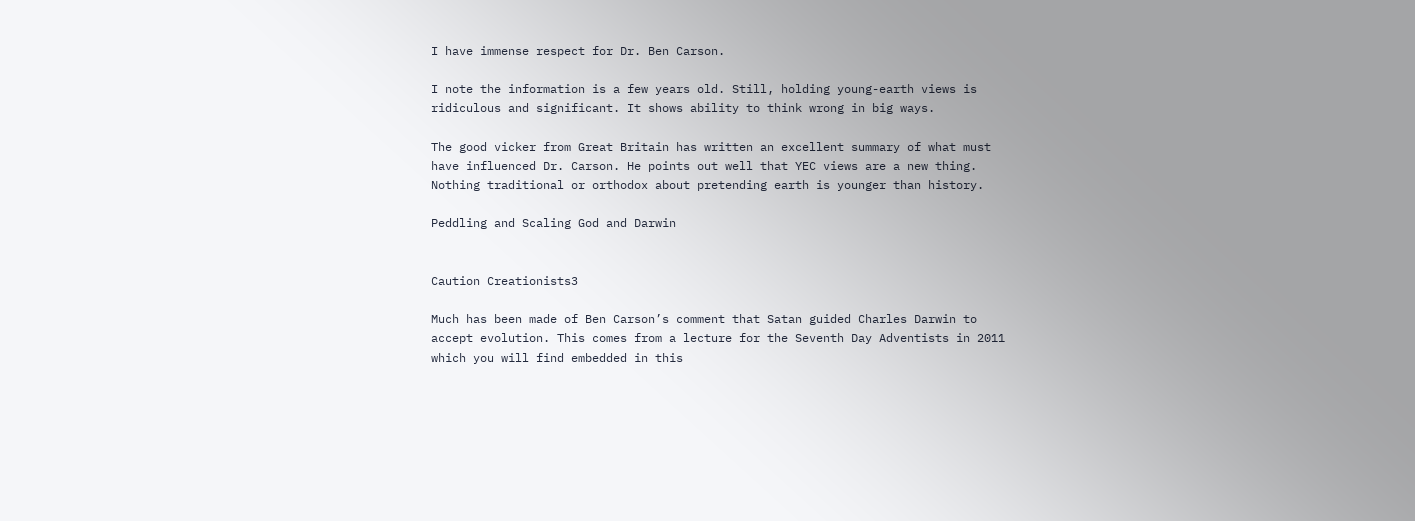I have immense respect for Dr. Ben Carson.

I note the information is a few years old. Still, holding young-earth views is ridiculous and significant. It shows ability to think wrong in big ways.

The good vicker from Great Britain has written an excellent summary of what must have influenced Dr. Carson. He points out well that YEC views are a new thing. Nothing traditional or orthodox about pretending earth is younger than history.

Peddling and Scaling God and Darwin


Caution Creationists3

Much has been made of Ben Carson’s comment that Satan guided Charles Darwin to accept evolution. This comes from a lecture for the Seventh Day Adventists in 2011 which you will find embedded in this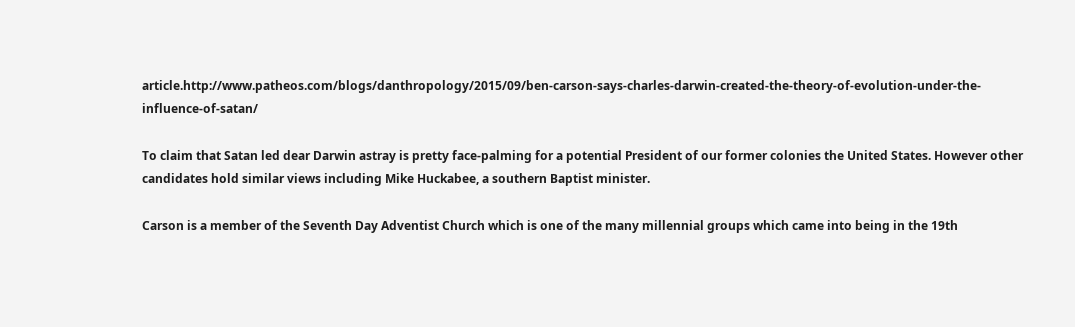article.http://www.patheos.com/blogs/danthropology/2015/09/ben-carson-says-charles-darwin-created-the-theory-of-evolution-under-the-influence-of-satan/

To claim that Satan led dear Darwin astray is pretty face-palming for a potential President of our former colonies the United States. However other candidates hold similar views including Mike Huckabee, a southern Baptist minister.

Carson is a member of the Seventh Day Adventist Church which is one of the many millennial groups which came into being in the 19th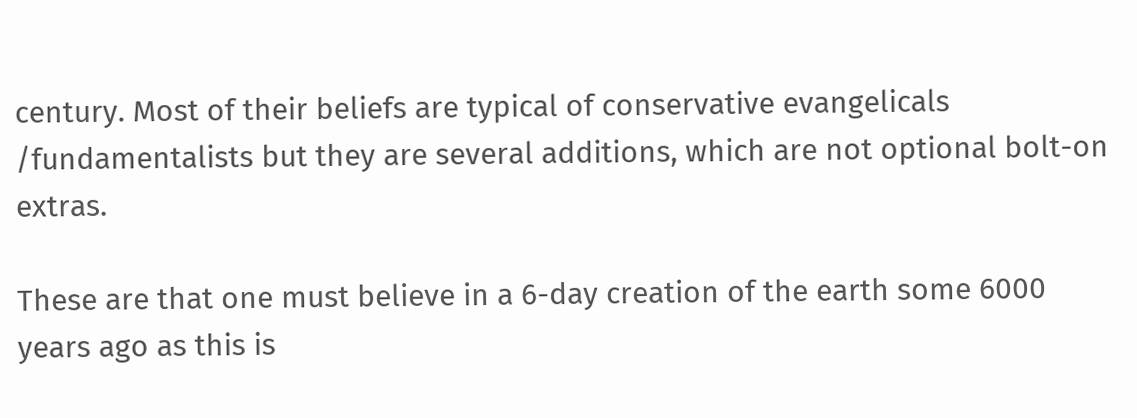century. Most of their beliefs are typical of conservative evangelicals /fundamentalists but they are several additions, which are not optional bolt-on extras.

These are that one must believe in a 6-day creation of the earth some 6000 years ago as this is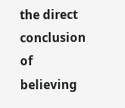the direct conclusion of believing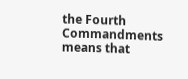the Fourth Commandments means that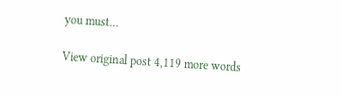you must…

View original post 4,119 more words